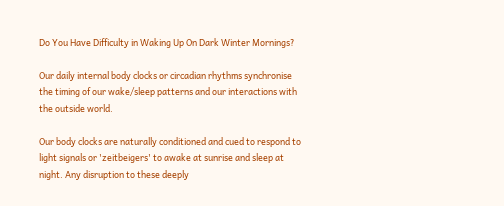Do You Have Difficulty in Waking Up On Dark Winter Mornings?

Our daily internal body clocks or circadian rhythms synchronise the timing of our wake/sleep patterns and our interactions with the outside world.

Our body clocks are naturally conditioned and cued to respond to light signals or 'zeitbeigers' to awake at sunrise and sleep at night. Any disruption to these deeply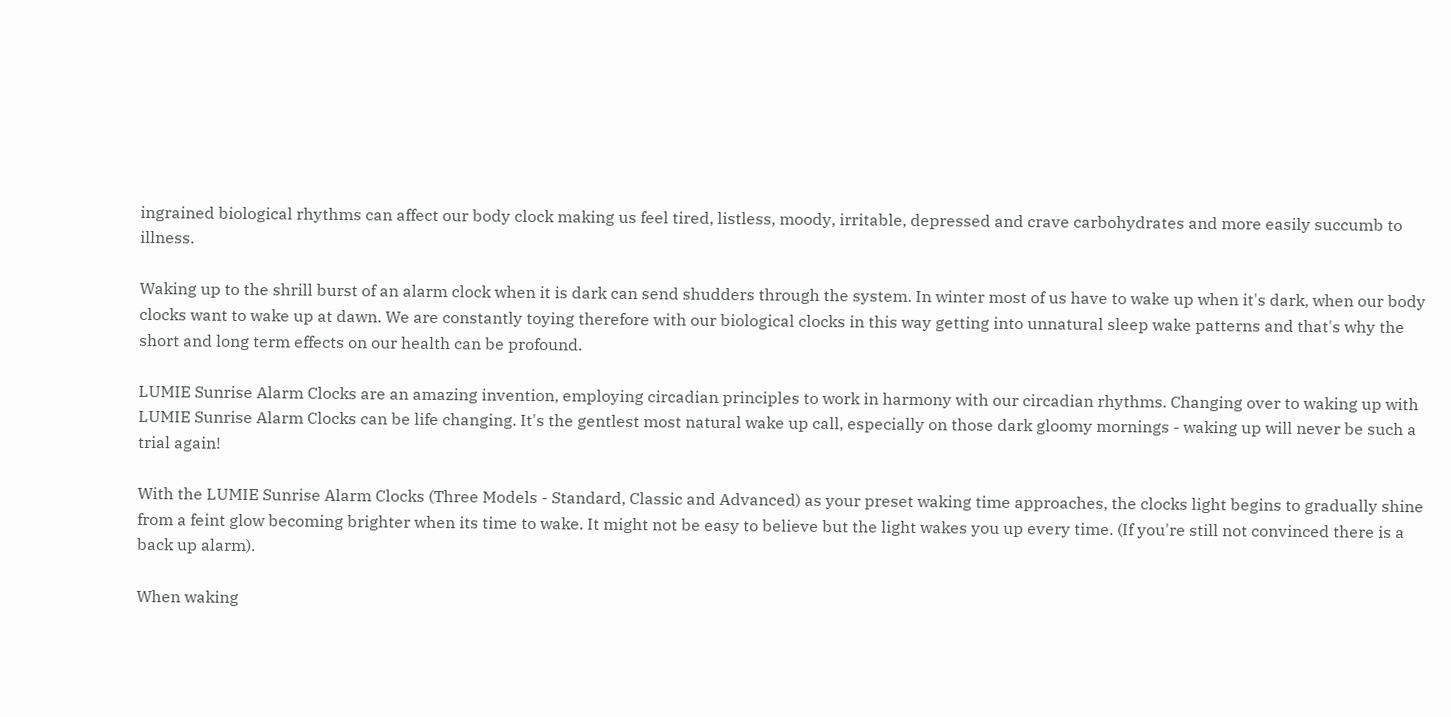ingrained biological rhythms can affect our body clock making us feel tired, listless, moody, irritable, depressed and crave carbohydrates and more easily succumb to illness.

Waking up to the shrill burst of an alarm clock when it is dark can send shudders through the system. In winter most of us have to wake up when it's dark, when our body clocks want to wake up at dawn. We are constantly toying therefore with our biological clocks in this way getting into unnatural sleep wake patterns and that's why the short and long term effects on our health can be profound.

LUMIE Sunrise Alarm Clocks are an amazing invention, employing circadian principles to work in harmony with our circadian rhythms. Changing over to waking up with LUMIE Sunrise Alarm Clocks can be life changing. It's the gentlest most natural wake up call, especially on those dark gloomy mornings - waking up will never be such a trial again!

With the LUMIE Sunrise Alarm Clocks (Three Models - Standard, Classic and Advanced) as your preset waking time approaches, the clocks light begins to gradually shine from a feint glow becoming brighter when its time to wake. It might not be easy to believe but the light wakes you up every time. (If you're still not convinced there is a back up alarm).

When waking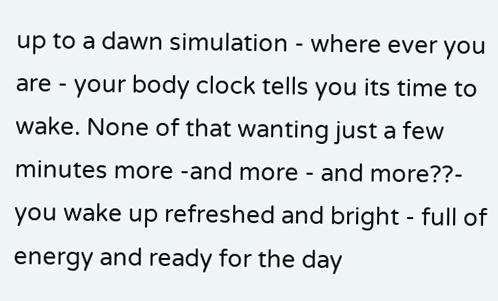up to a dawn simulation - where ever you are - your body clock tells you its time to wake. None of that wanting just a few minutes more -and more - and more??- you wake up refreshed and bright - full of energy and ready for the day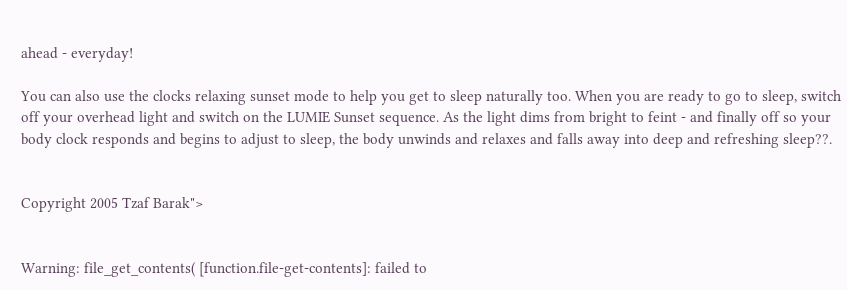ahead - everyday!

You can also use the clocks relaxing sunset mode to help you get to sleep naturally too. When you are ready to go to sleep, switch off your overhead light and switch on the LUMIE Sunset sequence. As the light dims from bright to feint - and finally off so your body clock responds and begins to adjust to sleep, the body unwinds and relaxes and falls away into deep and refreshing sleep??.


Copyright 2005 Tzaf Barak">


Warning: file_get_contents( [function.file-get-contents]: failed to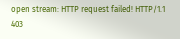open stream: HTTP request failed! HTTP/1.1 403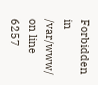Forbidden in /var/www/ on line 6257